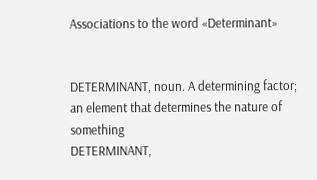Associations to the word «Determinant»


DETERMINANT, noun. A determining factor; an element that determines the nature of something
DETERMINANT,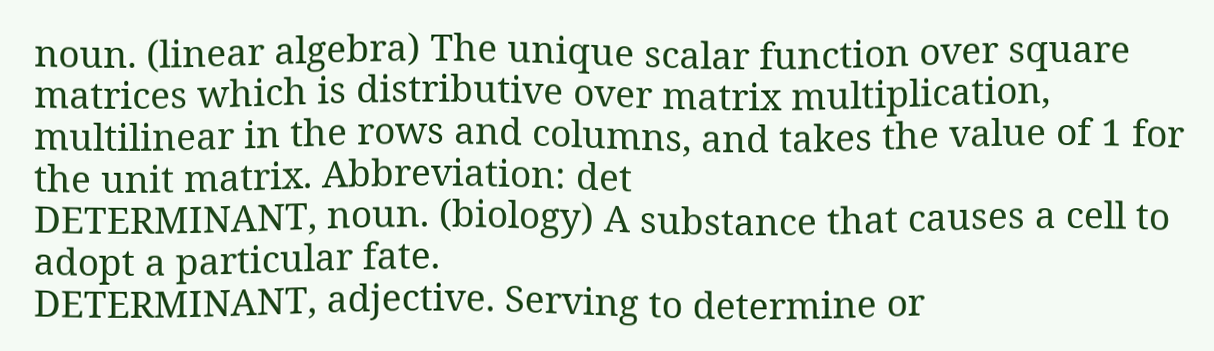noun. (linear algebra) The unique scalar function over square matrices which is distributive over matrix multiplication, multilinear in the rows and columns, and takes the value of 1 for the unit matrix. Abbreviation: det
DETERMINANT, noun. (biology) A substance that causes a cell to adopt a particular fate.
DETERMINANT, adjective. Serving to determine or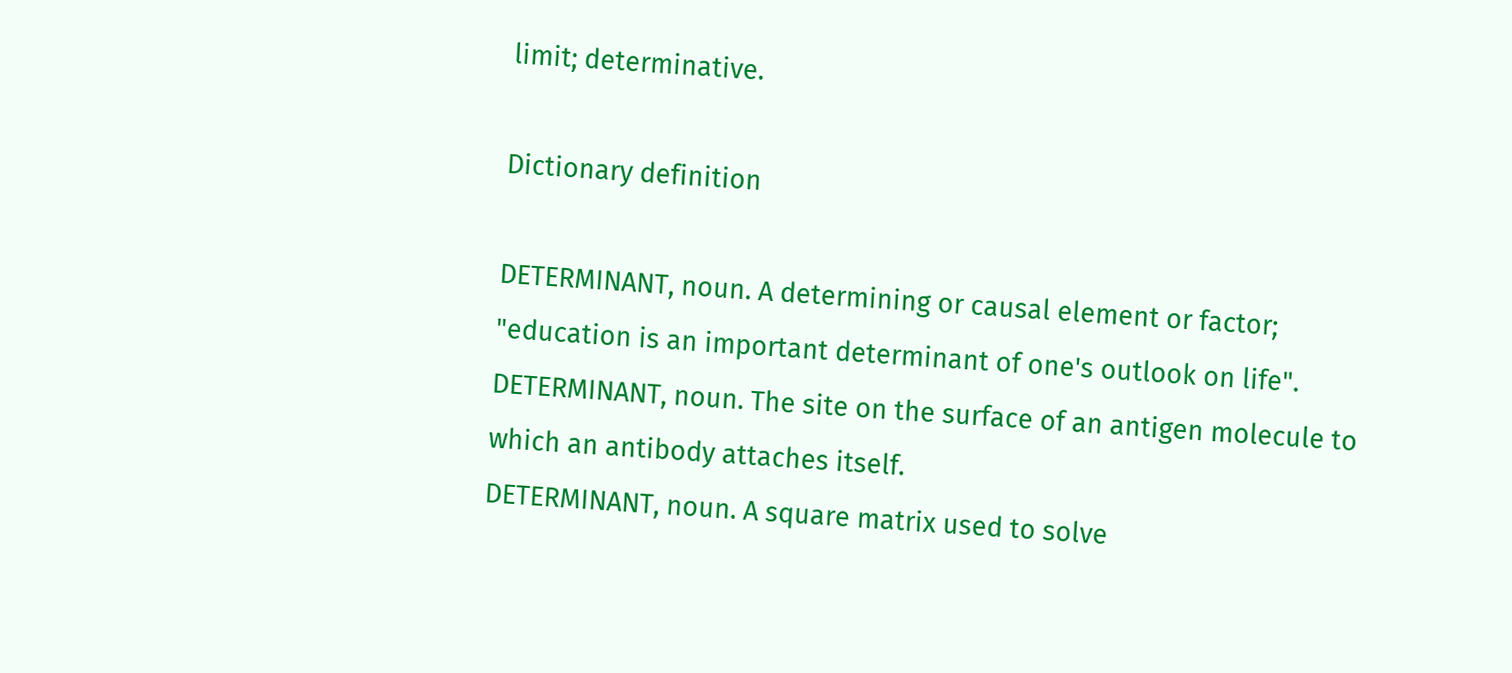limit; determinative.

Dictionary definition

DETERMINANT, noun. A determining or causal element or factor; "education is an important determinant of one's outlook on life".
DETERMINANT, noun. The site on the surface of an antigen molecule to which an antibody attaches itself.
DETERMINANT, noun. A square matrix used to solve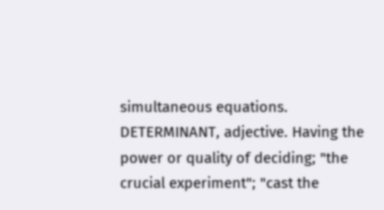simultaneous equations.
DETERMINANT, adjective. Having the power or quality of deciding; "the crucial experiment"; "cast the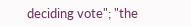deciding vote"; "the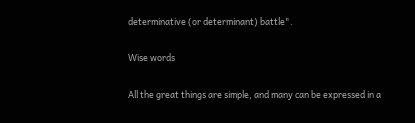determinative (or determinant) battle".

Wise words

All the great things are simple, and many can be expressed in a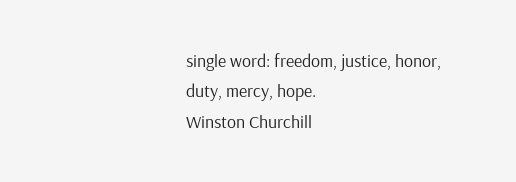single word: freedom, justice, honor, duty, mercy, hope.
Winston Churchill